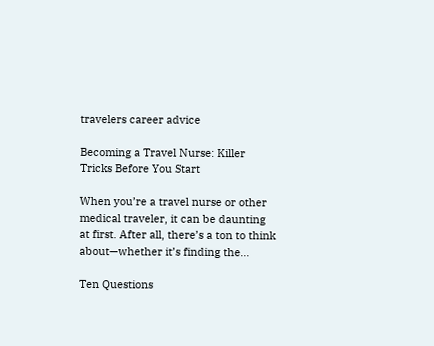travelers career advice

Becoming a Travel Nurse: Killer Tricks Before You Start

When you’re a travel nurse or other medical traveler, it can be daunting at first. After all, there’s a ton to think about—whether it’s finding the...

Ten Questions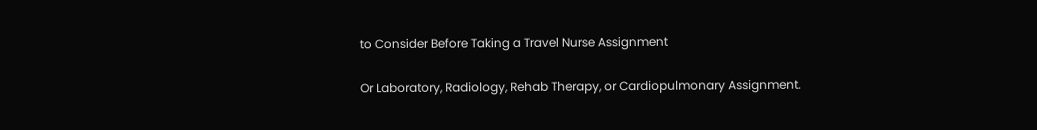to Consider Before Taking a Travel Nurse Assignment

Or Laboratory, Radiology, Rehab Therapy, or Cardiopulmonary Assignment.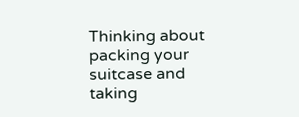Thinking about packing your suitcase and taking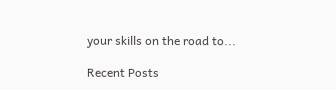your skills on the road to...

Recent Posts